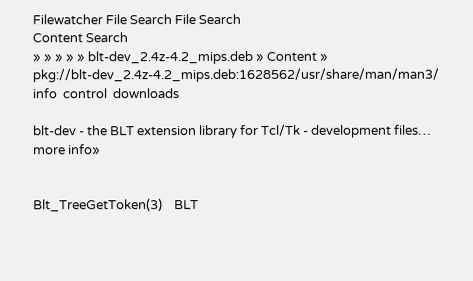Filewatcher File Search File Search
Content Search
» » » » » blt-dev_2.4z-4.2_mips.deb » Content »
pkg://blt-dev_2.4z-4.2_mips.deb:1628562/usr/share/man/man3/  info  control  downloads

blt-dev - the BLT extension library for Tcl/Tk - development files…  more info»


Blt_TreeGetToken(3)    BLT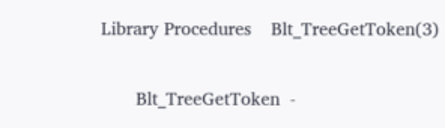Library Procedures    Blt_TreeGetToken(3)


       Blt_TreeGetToken  -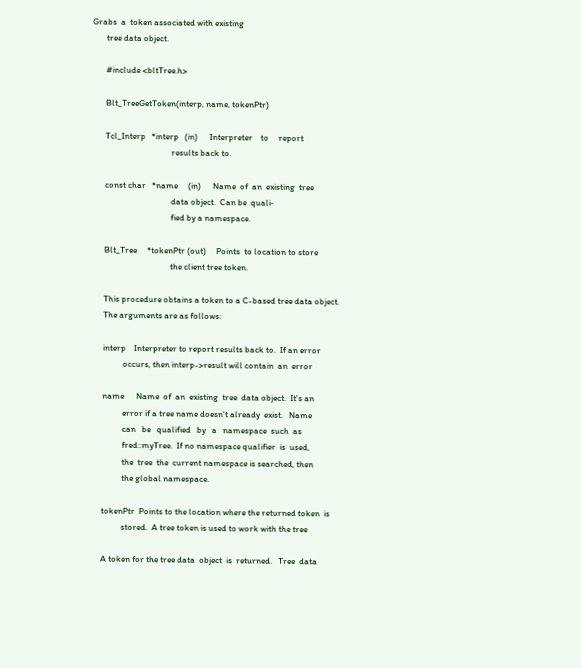Grabs  a  token associated with existing
       tree data object.

       #include <bltTree.h>

       Blt_TreeGetToken(interp, name, tokenPtr)

       Tcl_Interp   *interp   (in)      Interpreter    to     report
                                        results back to.

       const char   *name     (in)      Name  of  an  existing  tree
                                        data object.  Can be  quali‐
                                        fied by a namespace.

       Blt_Tree     *tokenPtr (out)     Points  to location to store
                                        the client tree token.

       This procedure obtains a token to a C-based tree data object.
       The arguments are as follows:

       interp    Interpreter to report results back to.  If an error
                 occurs, then interp->result will contain  an  error

       name      Name  of  an  existing  tree  data object.  It's an
                 error if a tree name doesn't already  exist.   Name
                 can   be   qualified   by   a   namespace  such  as
                 fred::myTree.  If no namespace qualifier  is  used,
                 the  tree  the  current namespace is searched, then
                 the global namespace.

       tokenPtr  Points to the location where the returned token  is
                 stored.  A tree token is used to work with the tree

       A token for the tree data  object  is  returned.   Tree  data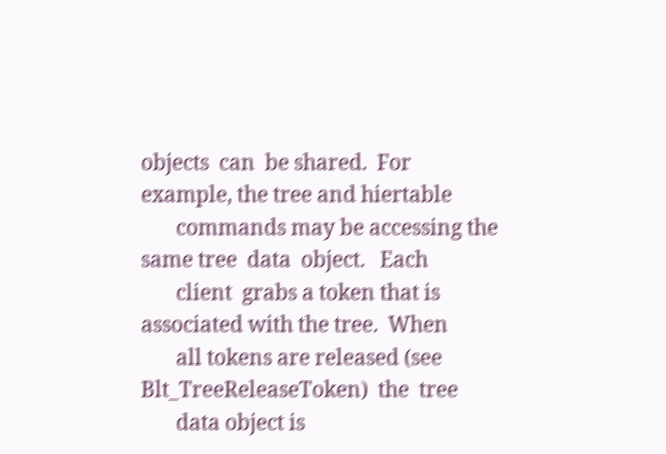objects  can  be shared.  For example, the tree and hiertable
       commands may be accessing the same tree  data  object.   Each
       client  grabs a token that is associated with the tree.  When
       all tokens are released (see Blt_TreeReleaseToken)  the  tree
       data object is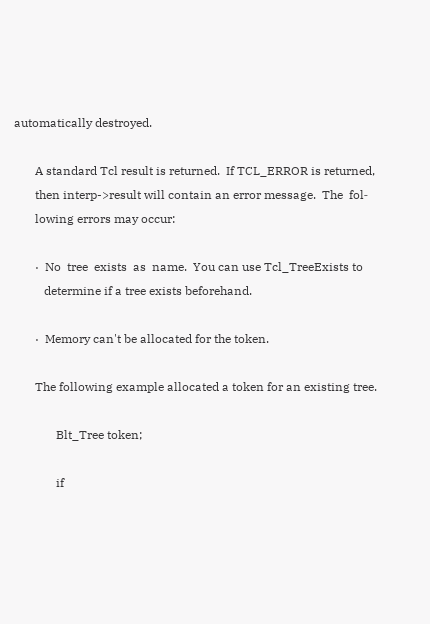automatically destroyed.

       A standard Tcl result is returned.  If TCL_ERROR is returned,
       then interp->result will contain an error message.  The  fol‐
       lowing errors may occur:

       ·  No  tree  exists  as  name.  You can use Tcl_TreeExists to
          determine if a tree exists beforehand.

       ·  Memory can't be allocated for the token.

       The following example allocated a token for an existing tree.

              Blt_Tree token;

              if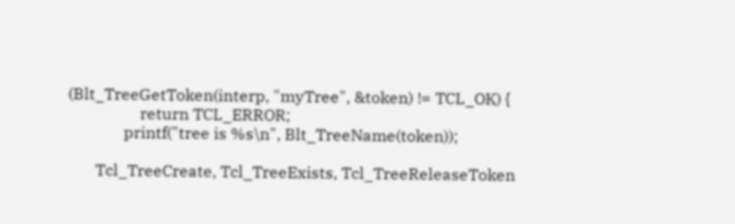(Blt_TreeGetToken(interp, "myTree", &token) != TCL_OK) {
                  return TCL_ERROR;
              printf("tree is %s\n", Blt_TreeName(token));

       Tcl_TreeCreate, Tcl_TreeExists, Tcl_TreeReleaseToken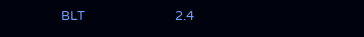BLT                              2.4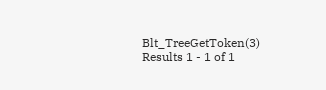Blt_TreeGetToken(3)
Results 1 - 1 of 1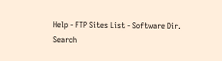Help - FTP Sites List - Software Dir.
Search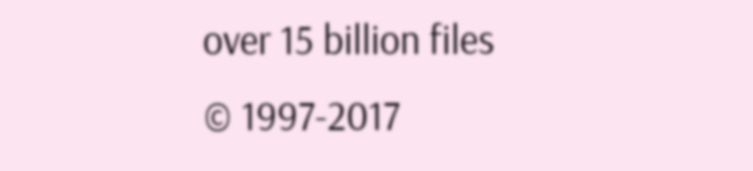over 15 billion files
© 1997-2017